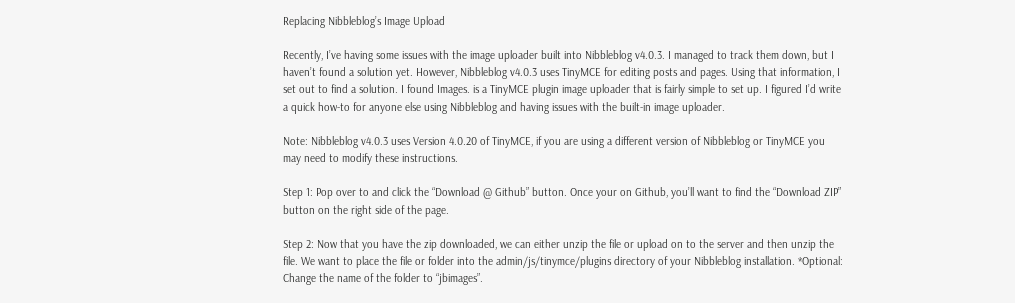Replacing Nibbleblog’s Image Upload

Recently, I’ve having some issues with the image uploader built into Nibbleblog v4.0.3. I managed to track them down, but I haven’t found a solution yet. However, Nibbleblog v4.0.3 uses TinyMCE for editing posts and pages. Using that information, I set out to find a solution. I found Images. is a TinyMCE plugin image uploader that is fairly simple to set up. I figured I’d write a quick how-to for anyone else using Nibbleblog and having issues with the built-in image uploader.

Note: Nibbleblog v4.0.3 uses Version 4.0.20 of TinyMCE, if you are using a different version of Nibbleblog or TinyMCE you may need to modify these instructions.

Step 1: Pop over to and click the “Download @ Github” button. Once your on Github, you’ll want to find the “Download ZIP” button on the right side of the page.

Step 2: Now that you have the zip downloaded, we can either unzip the file or upload on to the server and then unzip the file. We want to place the file or folder into the admin/js/tinymce/plugins directory of your Nibbleblog installation. *Optional: Change the name of the folder to “jbimages”.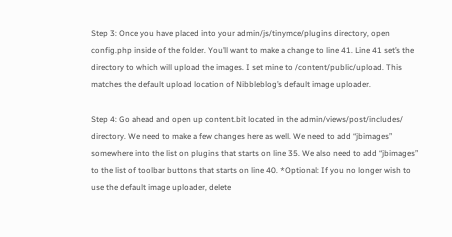Step 3: Once you have placed into your admin/js/tinymce/plugins directory, open config.php inside of the folder. You’ll want to make a change to line 41. Line 41 set’s the directory to which will upload the images. I set mine to /content/public/upload. This matches the default upload location of Nibbleblog’s default image uploader.

Step 4: Go ahead and open up content.bit located in the admin/views/post/includes/ directory. We need to make a few changes here as well. We need to add “jbimages” somewhere into the list on plugins that starts on line 35. We also need to add “jbimages” to the list of toolbar buttons that starts on line 40. *Optional: If you no longer wish to use the default image uploader, delete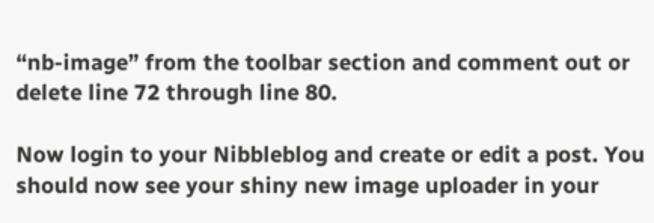“nb-image” from the toolbar section and comment out or delete line 72 through line 80.

Now login to your Nibbleblog and create or edit a post. You should now see your shiny new image uploader in your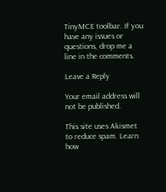TinyMCE toolbar. If you have any issues or questions, drop me a line in the comments.

Leave a Reply

Your email address will not be published.

This site uses Akismet to reduce spam. Learn how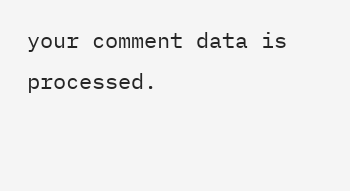your comment data is processed.